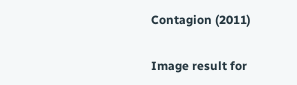Contagion (2011)

Image result for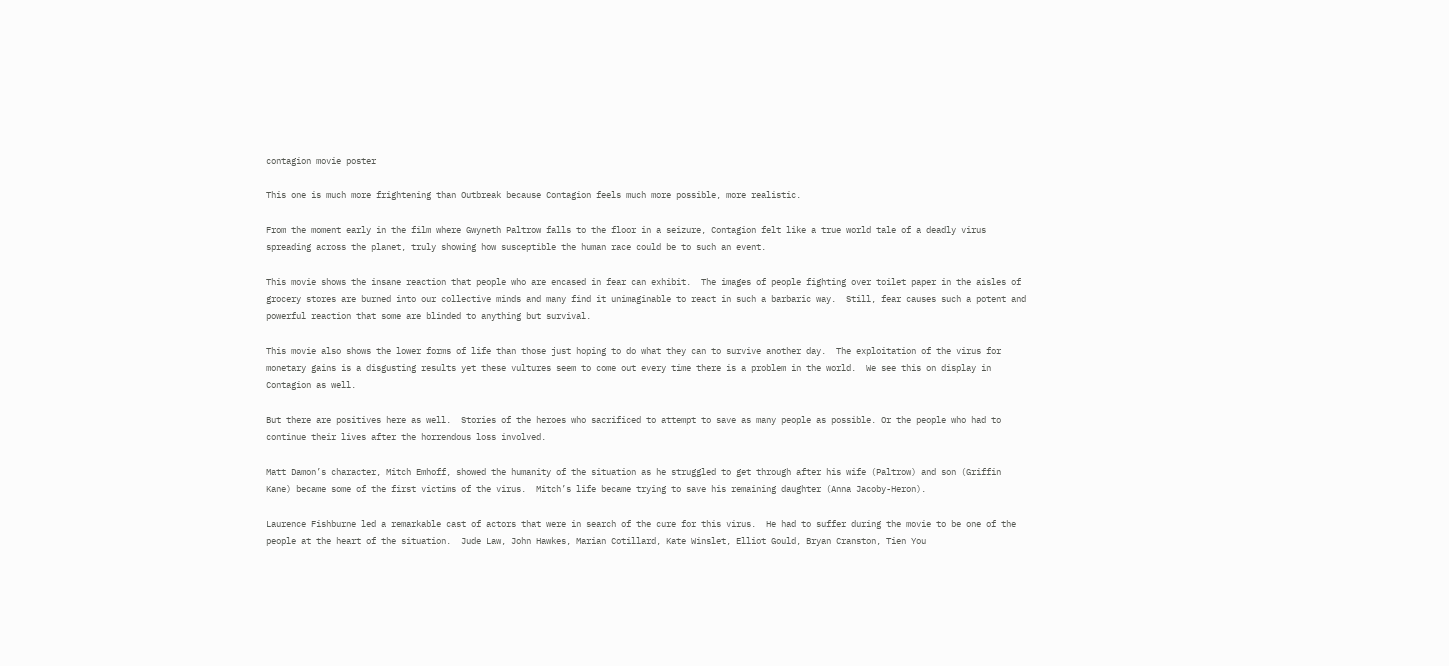contagion movie poster

This one is much more frightening than Outbreak because Contagion feels much more possible, more realistic.

From the moment early in the film where Gwyneth Paltrow falls to the floor in a seizure, Contagion felt like a true world tale of a deadly virus spreading across the planet, truly showing how susceptible the human race could be to such an event.

This movie shows the insane reaction that people who are encased in fear can exhibit.  The images of people fighting over toilet paper in the aisles of grocery stores are burned into our collective minds and many find it unimaginable to react in such a barbaric way.  Still, fear causes such a potent and powerful reaction that some are blinded to anything but survival.

This movie also shows the lower forms of life than those just hoping to do what they can to survive another day.  The exploitation of the virus for monetary gains is a disgusting results yet these vultures seem to come out every time there is a problem in the world.  We see this on display in Contagion as well.

But there are positives here as well.  Stories of the heroes who sacrificed to attempt to save as many people as possible. Or the people who had to continue their lives after the horrendous loss involved.

Matt Damon’s character, Mitch Emhoff, showed the humanity of the situation as he struggled to get through after his wife (Paltrow) and son (Griffin Kane) became some of the first victims of the virus.  Mitch’s life became trying to save his remaining daughter (Anna Jacoby-Heron).

Laurence Fishburne led a remarkable cast of actors that were in search of the cure for this virus.  He had to suffer during the movie to be one of the people at the heart of the situation.  Jude Law, John Hawkes, Marian Cotillard, Kate Winslet, Elliot Gould, Bryan Cranston, Tien You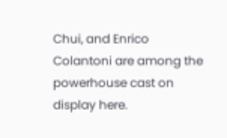Chui, and Enrico Colantoni are among the powerhouse cast on display here.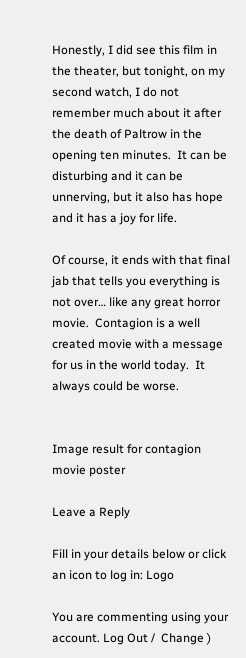Honestly, I did see this film in the theater, but tonight, on my second watch, I do not remember much about it after the death of Paltrow in the opening ten minutes.  It can be disturbing and it can be unnerving, but it also has hope and it has a joy for life.

Of course, it ends with that final jab that tells you everything is not over… like any great horror movie.  Contagion is a well created movie with a message for us in the world today.  It always could be worse.


Image result for contagion movie poster

Leave a Reply

Fill in your details below or click an icon to log in: Logo

You are commenting using your account. Log Out /  Change )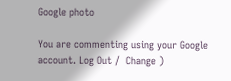Google photo

You are commenting using your Google account. Log Out /  Change )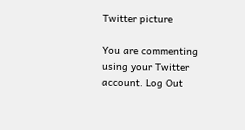Twitter picture

You are commenting using your Twitter account. Log Out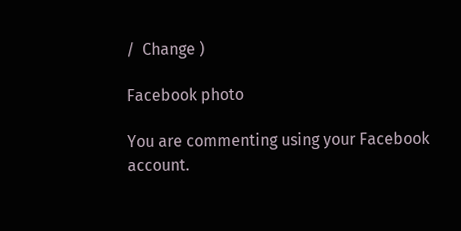/  Change )

Facebook photo

You are commenting using your Facebook account.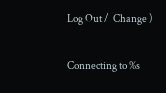Log Out /  Change )

Connecting to %s